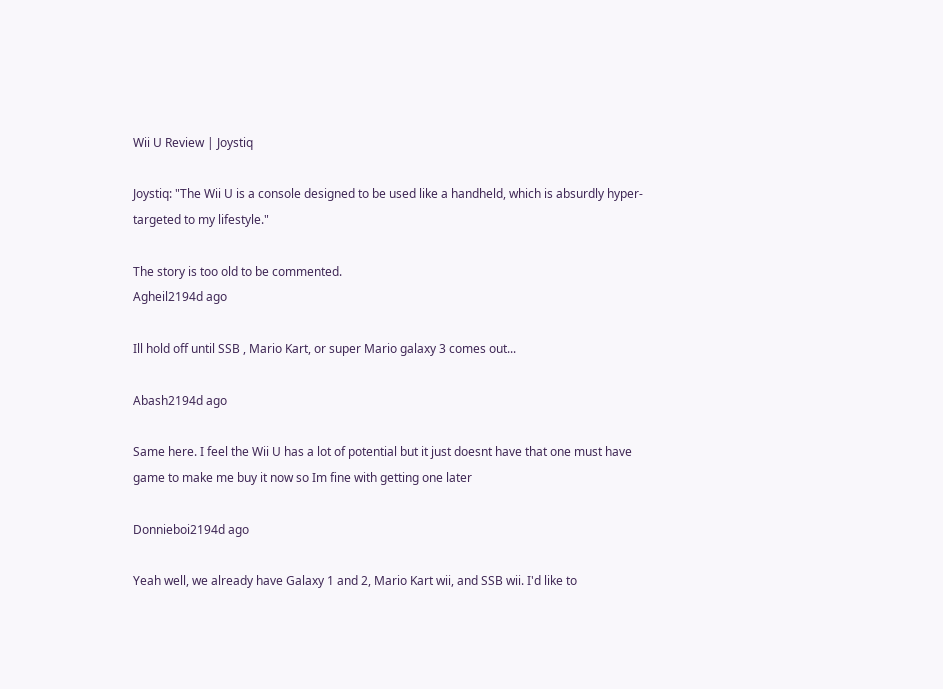Wii U Review | Joystiq

Joystiq: "The Wii U is a console designed to be used like a handheld, which is absurdly hyper-targeted to my lifestyle."

The story is too old to be commented.
Agheil2194d ago

Ill hold off until SSB , Mario Kart, or super Mario galaxy 3 comes out...

Abash2194d ago

Same here. I feel the Wii U has a lot of potential but it just doesnt have that one must have game to make me buy it now so Im fine with getting one later

Donnieboi2194d ago

Yeah well, we already have Galaxy 1 and 2, Mario Kart wii, and SSB wii. I'd like to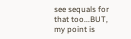see sequals for that too...BUT, my point is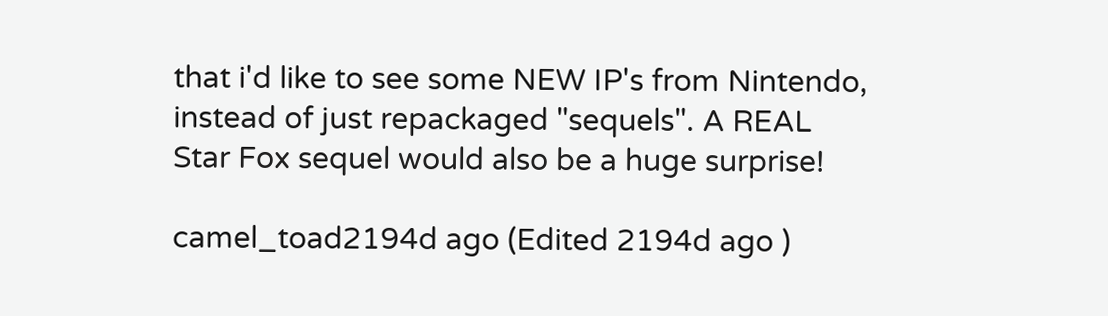that i'd like to see some NEW IP's from Nintendo, instead of just repackaged "sequels". A REAL Star Fox sequel would also be a huge surprise!

camel_toad2194d ago (Edited 2194d ago )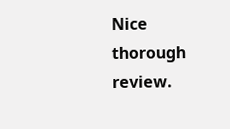Nice thorough review.